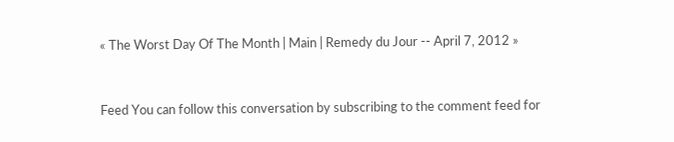« The Worst Day Of The Month | Main | Remedy du Jour -- April 7, 2012 »



Feed You can follow this conversation by subscribing to the comment feed for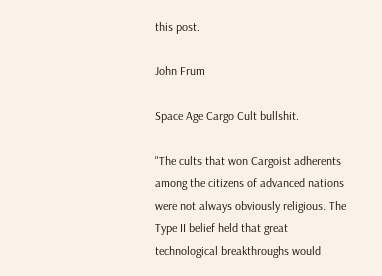this post.

John Frum

Space Age Cargo Cult bullshit.

"The cults that won Cargoist adherents among the citizens of advanced nations were not always obviously religious. The Type II belief held that great technological breakthroughs would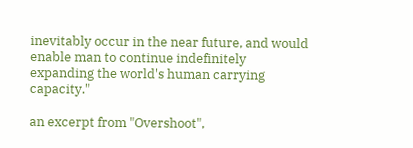inevitably occur in the near future, and would enable man to continue indefinitely expanding the world's human carrying capacity."

an excerpt from "Overshoot",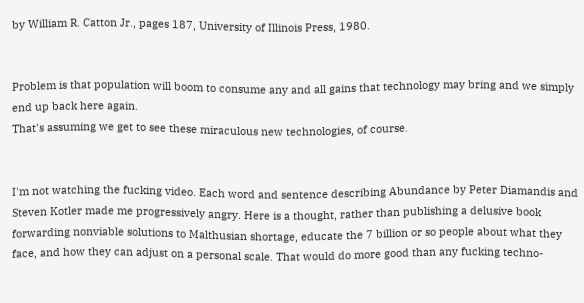by William R. Catton Jr., pages 187, University of Illinois Press, 1980.


Problem is that population will boom to consume any and all gains that technology may bring and we simply end up back here again.
That's assuming we get to see these miraculous new technologies, of course.


I'm not watching the fucking video. Each word and sentence describing Abundance by Peter Diamandis and Steven Kotler made me progressively angry. Here is a thought, rather than publishing a delusive book forwarding nonviable solutions to Malthusian shortage, educate the 7 billion or so people about what they face, and how they can adjust on a personal scale. That would do more good than any fucking techno-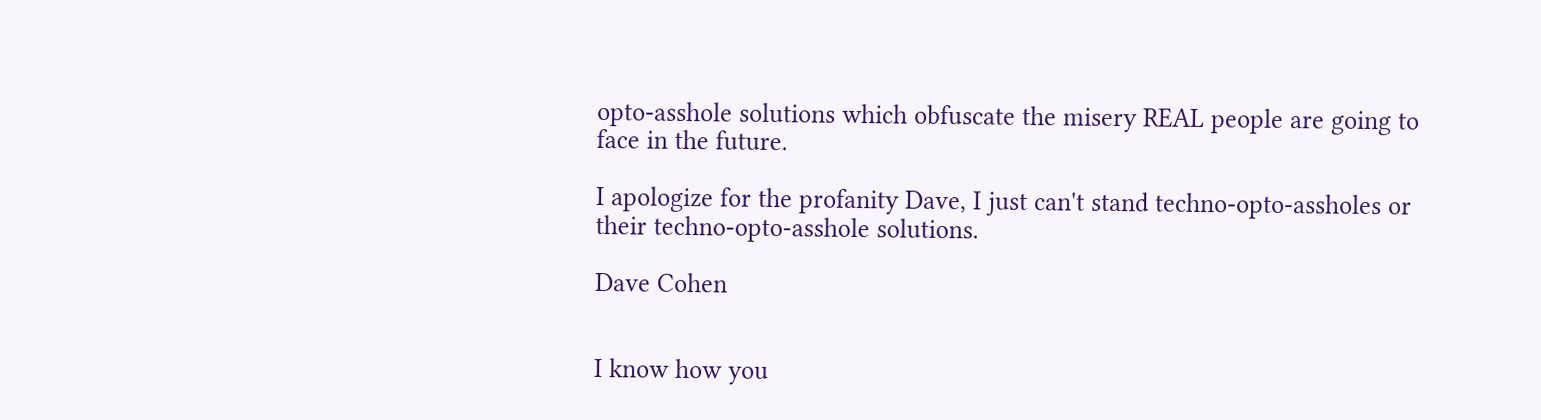opto-asshole solutions which obfuscate the misery REAL people are going to face in the future.

I apologize for the profanity Dave, I just can't stand techno-opto-assholes or their techno-opto-asshole solutions.

Dave Cohen


I know how you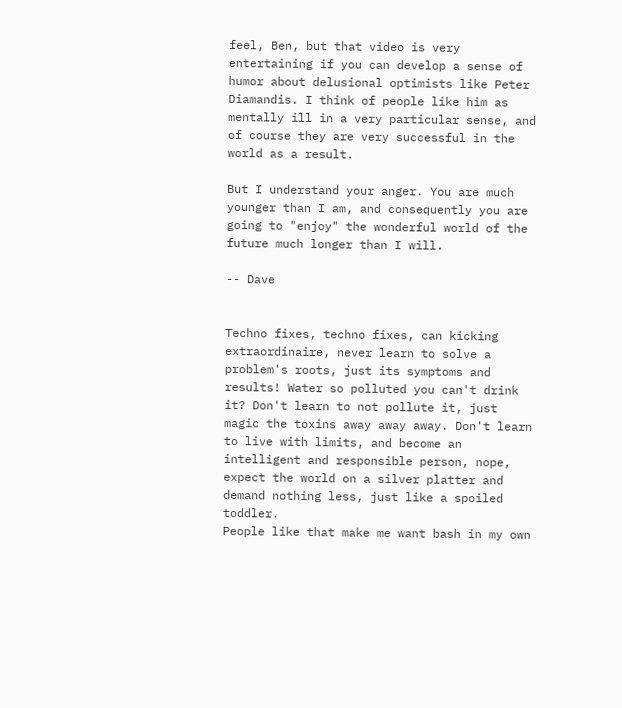feel, Ben, but that video is very entertaining if you can develop a sense of humor about delusional optimists like Peter Diamandis. I think of people like him as mentally ill in a very particular sense, and of course they are very successful in the world as a result.

But I understand your anger. You are much younger than I am, and consequently you are going to "enjoy" the wonderful world of the future much longer than I will.

-- Dave


Techno fixes, techno fixes, can kicking extraordinaire, never learn to solve a problem's roots, just its symptoms and results! Water so polluted you can't drink it? Don't learn to not pollute it, just magic the toxins away away away. Don't learn to live with limits, and become an intelligent and responsible person, nope, expect the world on a silver platter and demand nothing less, just like a spoiled toddler.
People like that make me want bash in my own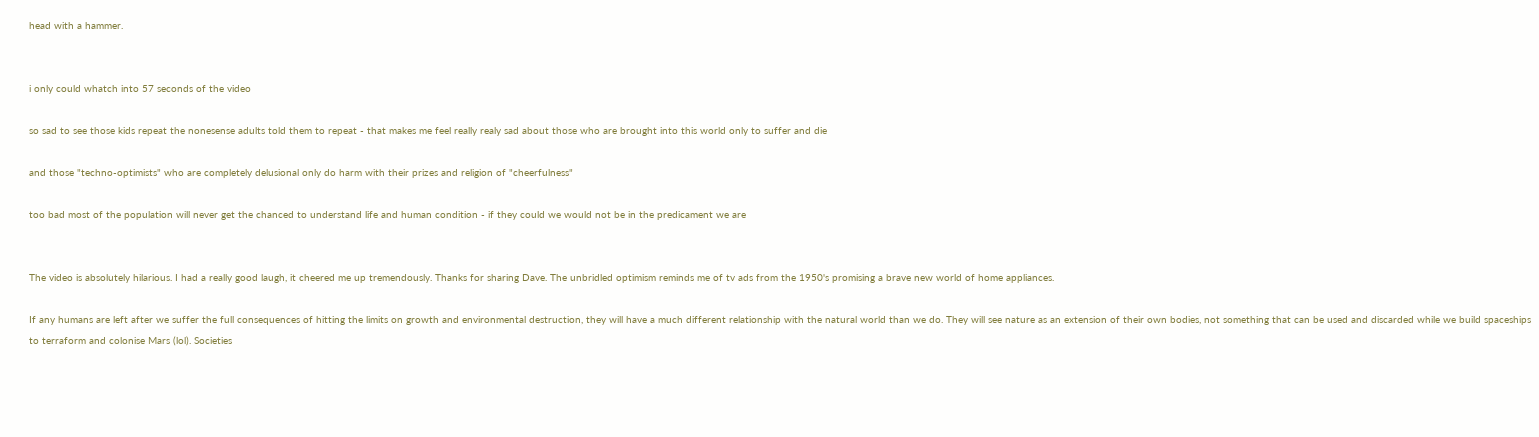head with a hammer.


i only could whatch into 57 seconds of the video

so sad to see those kids repeat the nonesense adults told them to repeat - that makes me feel really realy sad about those who are brought into this world only to suffer and die

and those "techno-optimists" who are completely delusional only do harm with their prizes and religion of "cheerfulness"

too bad most of the population will never get the chanced to understand life and human condition - if they could we would not be in the predicament we are


The video is absolutely hilarious. I had a really good laugh, it cheered me up tremendously. Thanks for sharing Dave. The unbridled optimism reminds me of tv ads from the 1950's promising a brave new world of home appliances.

If any humans are left after we suffer the full consequences of hitting the limits on growth and environmental destruction, they will have a much different relationship with the natural world than we do. They will see nature as an extension of their own bodies, not something that can be used and discarded while we build spaceships to terraform and colonise Mars (lol). Societies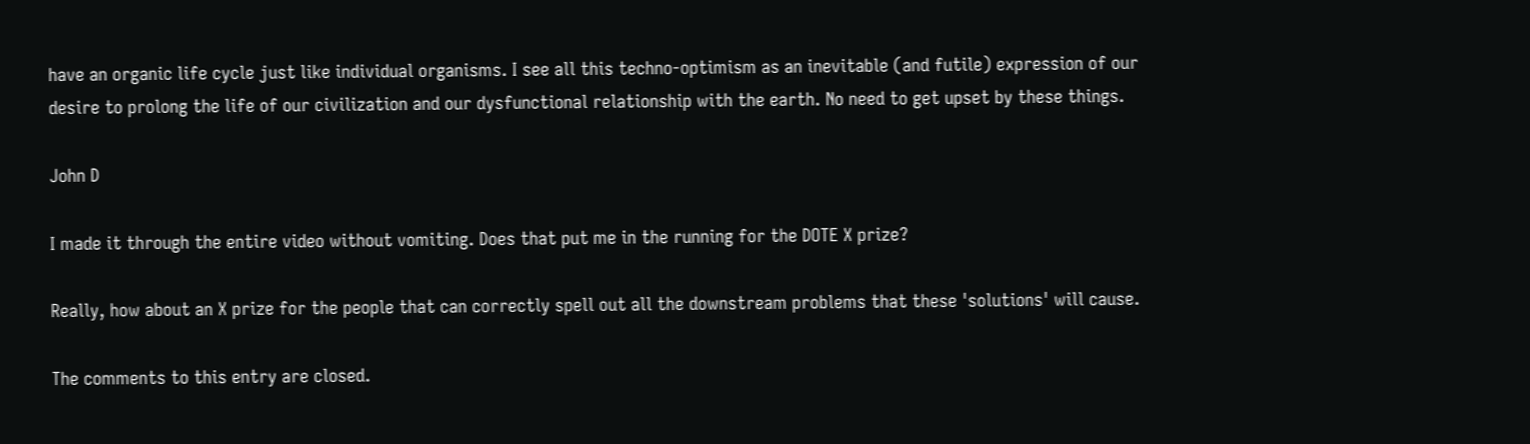have an organic life cycle just like individual organisms. I see all this techno-optimism as an inevitable (and futile) expression of our desire to prolong the life of our civilization and our dysfunctional relationship with the earth. No need to get upset by these things.

John D

I made it through the entire video without vomiting. Does that put me in the running for the DOTE X prize?

Really, how about an X prize for the people that can correctly spell out all the downstream problems that these 'solutions' will cause.

The comments to this entry are closed.